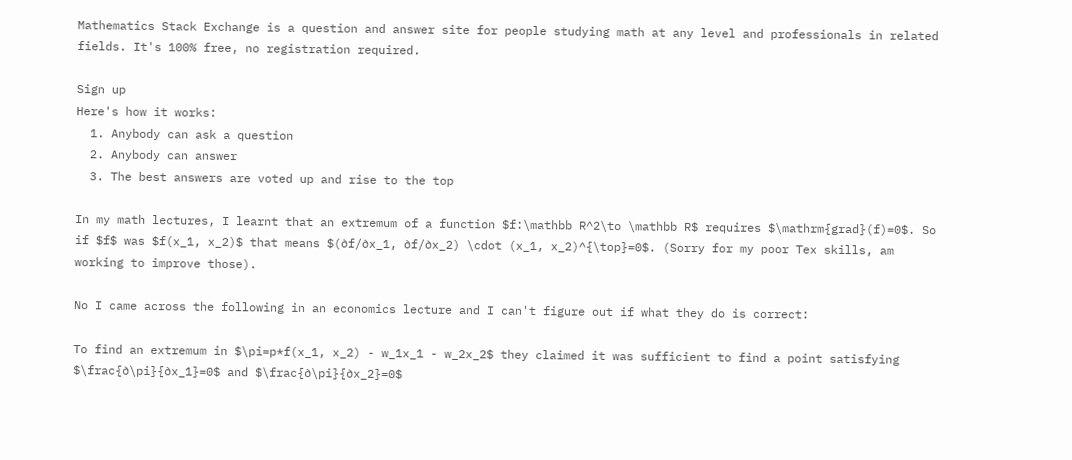Mathematics Stack Exchange is a question and answer site for people studying math at any level and professionals in related fields. It's 100% free, no registration required.

Sign up
Here's how it works:
  1. Anybody can ask a question
  2. Anybody can answer
  3. The best answers are voted up and rise to the top

In my math lectures, I learnt that an extremum of a function $f:\mathbb R^2\to \mathbb R$ requires $\mathrm{grad}(f)=0$. So if $f$ was $f(x_1, x_2)$ that means $(∂f/∂x_1, ∂f/∂x_2) \cdot (x_1, x_2)^{\top}=0$. (Sorry for my poor Tex skills, am working to improve those).

No I came across the following in an economics lecture and I can't figure out if what they do is correct:

To find an extremum in $\pi=p*f(x_1, x_2) - w_1x_1 - w_2x_2$ they claimed it was sufficient to find a point satisfying $\frac{∂\pi}{∂x_1}=0$ and $\frac{∂\pi}{∂x_2}=0$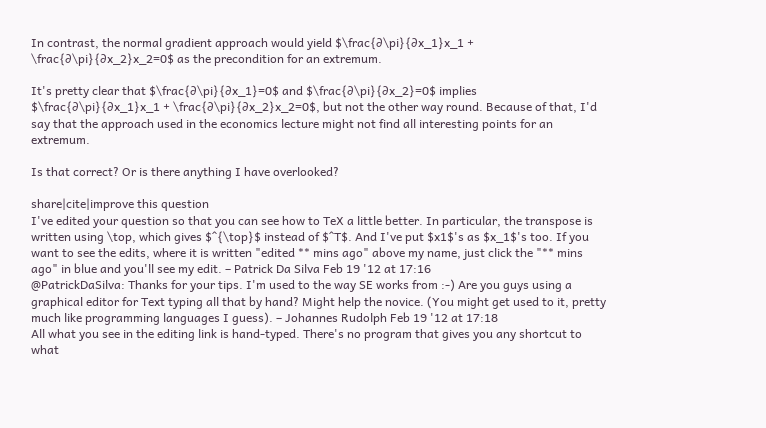In contrast, the normal gradient approach would yield $\frac{∂\pi}{∂x_1}x_1 + \frac{∂\pi}{∂x_2}x_2=0$ as the precondition for an extremum.

It's pretty clear that $\frac{∂\pi}{∂x_1}=0$ and $\frac{∂\pi}{∂x_2}=0$ implies $\frac{∂\pi}{∂x_1}x_1 + \frac{∂\pi}{∂x_2}x_2=0$, but not the other way round. Because of that, I'd say that the approach used in the economics lecture might not find all interesting points for an extremum.

Is that correct? Or is there anything I have overlooked?

share|cite|improve this question
I've edited your question so that you can see how to TeX a little better. In particular, the transpose is written using \top, which gives $^{\top}$ instead of $^T$. And I've put $x1$'s as $x_1$'s too. If you want to see the edits, where it is written "edited ** mins ago" above my name, just click the "** mins ago" in blue and you'll see my edit. – Patrick Da Silva Feb 19 '12 at 17:16
@PatrickDaSilva: Thanks for your tips. I'm used to the way SE works from :-) Are you guys using a graphical editor for Text typing all that by hand? Might help the novice. (You might get used to it, pretty much like programming languages I guess). – Johannes Rudolph Feb 19 '12 at 17:18
All what you see in the editing link is hand-typed. There's no program that gives you any shortcut to what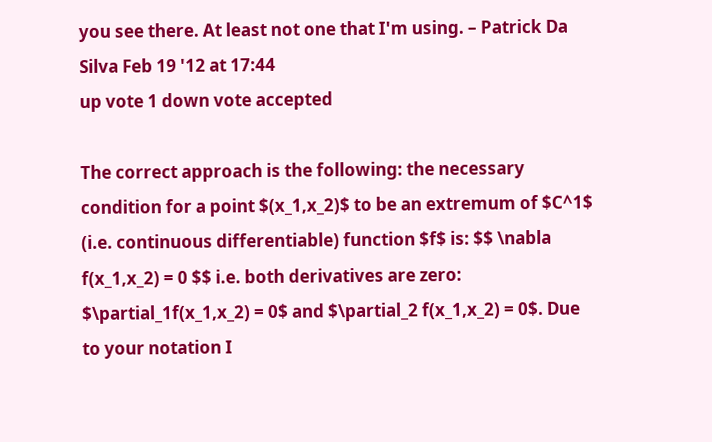you see there. At least not one that I'm using. – Patrick Da Silva Feb 19 '12 at 17:44
up vote 1 down vote accepted

The correct approach is the following: the necessary condition for a point $(x_1,x_2)$ to be an extremum of $C^1$ (i.e. continuous differentiable) function $f$ is: $$ \nabla f(x_1,x_2) = 0 $$ i.e. both derivatives are zero: $\partial_1f(x_1,x_2) = 0$ and $\partial_2 f(x_1,x_2) = 0$. Due to your notation I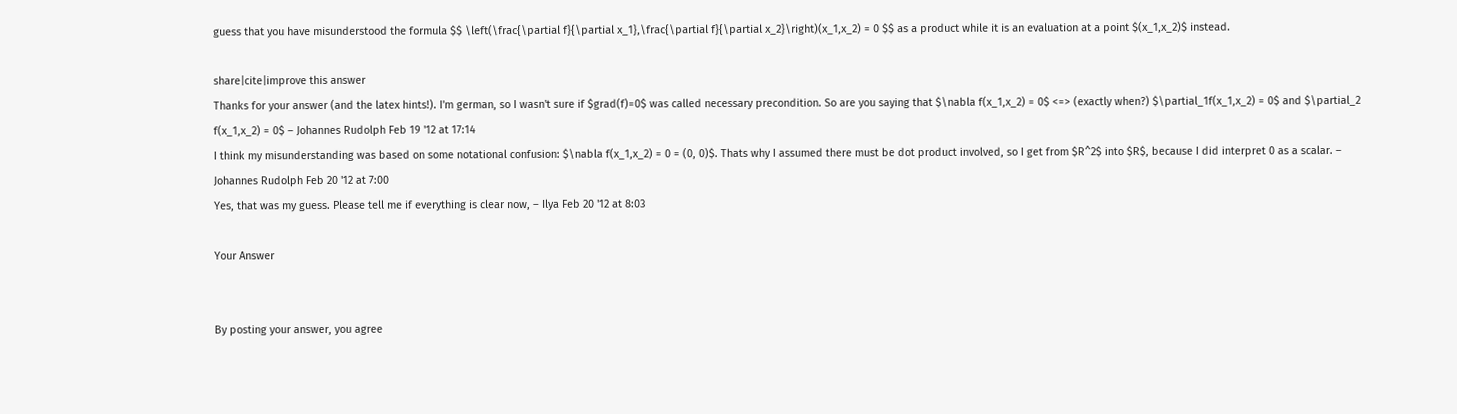guess that you have misunderstood the formula $$ \left(\frac{\partial f}{\partial x_1},\frac{\partial f}{\partial x_2}\right)(x_1,x_2) = 0 $$ as a product while it is an evaluation at a point $(x_1,x_2)$ instead.

share|cite|improve this answer
Thanks for your answer (and the latex hints!). I'm german, so I wasn't sure if $grad(f)=0$ was called necessary precondition. So are you saying that $\nabla f(x_1,x_2) = 0$ <=> (exactly when?) $\partial_1f(x_1,x_2) = 0$ and $\partial_2 f(x_1,x_2) = 0$ – Johannes Rudolph Feb 19 '12 at 17:14
I think my misunderstanding was based on some notational confusion: $\nabla f(x_1,x_2) = 0 = (0, 0)$. Thats why I assumed there must be dot product involved, so I get from $R^2$ into $R$, because I did interpret 0 as a scalar. – Johannes Rudolph Feb 20 '12 at 7:00
Yes, that was my guess. Please tell me if everything is clear now, – Ilya Feb 20 '12 at 8:03

Your Answer


By posting your answer, you agree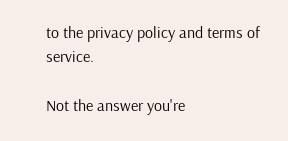to the privacy policy and terms of service.

Not the answer you're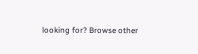looking for? Browse other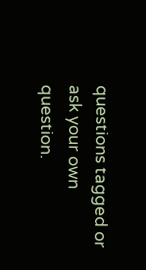questions tagged or ask your own question.